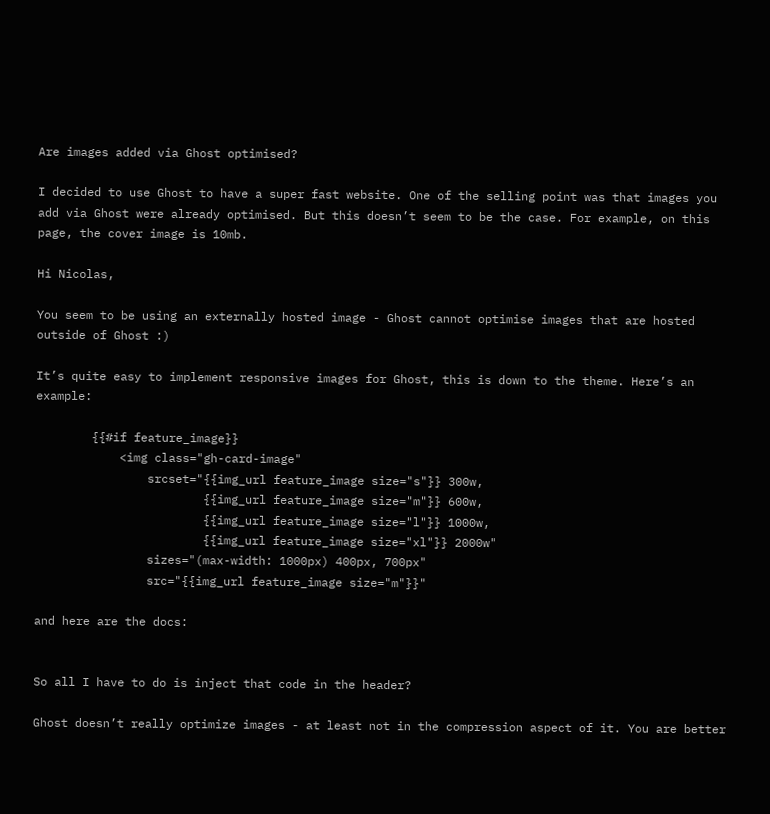Are images added via Ghost optimised?

I decided to use Ghost to have a super fast website. One of the selling point was that images you add via Ghost were already optimised. But this doesn’t seem to be the case. For example, on this page, the cover image is 10mb.

Hi Nicolas,

You seem to be using an externally hosted image - Ghost cannot optimise images that are hosted outside of Ghost :)

It’s quite easy to implement responsive images for Ghost, this is down to the theme. Here’s an example:

        {{#if feature_image}}
            <img class="gh-card-image"
                srcset="{{img_url feature_image size="s"}} 300w,
                        {{img_url feature_image size="m"}} 600w,
                        {{img_url feature_image size="l"}} 1000w,
                        {{img_url feature_image size="xl"}} 2000w"
                sizes="(max-width: 1000px) 400px, 700px"
                src="{{img_url feature_image size="m"}}"

and here are the docs:


So all I have to do is inject that code in the header?

Ghost doesn’t really optimize images - at least not in the compression aspect of it. You are better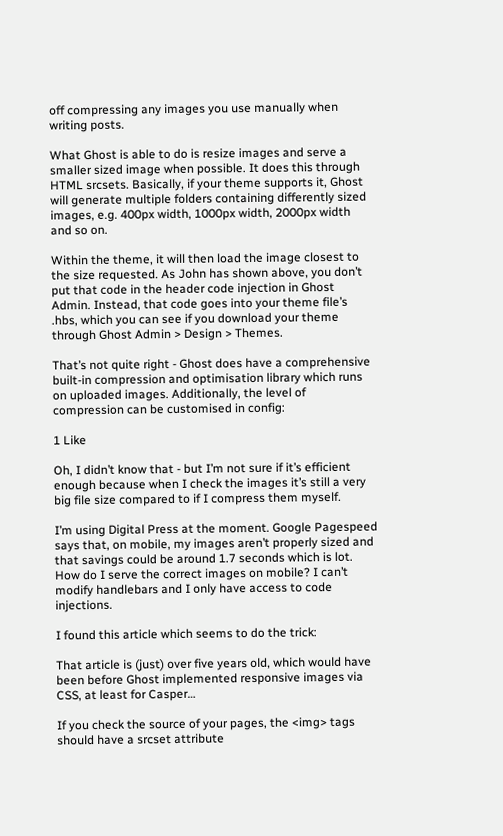off compressing any images you use manually when writing posts.

What Ghost is able to do is resize images and serve a smaller sized image when possible. It does this through HTML srcsets. Basically, if your theme supports it, Ghost will generate multiple folders containing differently sized images, e.g. 400px width, 1000px width, 2000px width and so on.

Within the theme, it will then load the image closest to the size requested. As John has shown above, you don’t put that code in the header code injection in Ghost Admin. Instead, that code goes into your theme file’s .hbs, which you can see if you download your theme through Ghost Admin > Design > Themes.

That’s not quite right - Ghost does have a comprehensive built-in compression and optimisation library which runs on uploaded images. Additionally, the level of compression can be customised in config:

1 Like

Oh, I didn’t know that - but I’m not sure if it’s efficient enough because when I check the images it’s still a very big file size compared to if I compress them myself.

I’m using Digital Press at the moment. Google Pagespeed says that, on mobile, my images aren’t properly sized and that savings could be around 1.7 seconds which is lot. How do I serve the correct images on mobile? I can’t modify handlebars and I only have access to code injections.

I found this article which seems to do the trick:

That article is (just) over five years old, which would have been before Ghost implemented responsive images via CSS, at least for Casper…

If you check the source of your pages, the <img> tags should have a srcset attribute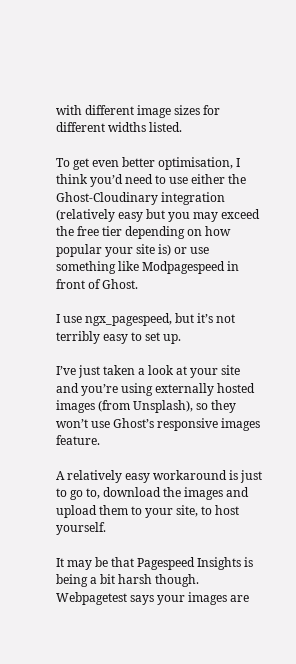with different image sizes for different widths listed.

To get even better optimisation, I think you’d need to use either the Ghost-Cloudinary integration (relatively easy but you may exceed the free tier depending on how popular your site is) or use something like Modpagespeed in front of Ghost.

I use ngx_pagespeed, but it’s not terribly easy to set up.

I’ve just taken a look at your site and you’re using externally hosted images (from Unsplash), so they won’t use Ghost’s responsive images feature.

A relatively easy workaround is just to go to, download the images and upload them to your site, to host yourself.

It may be that Pagespeed Insights is being a bit harsh though. Webpagetest says your images are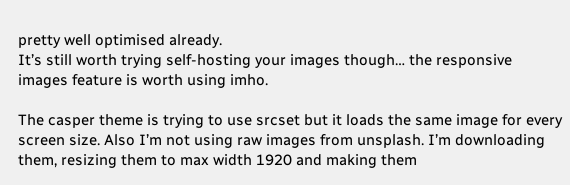pretty well optimised already.
It’s still worth trying self-hosting your images though… the responsive images feature is worth using imho.

The casper theme is trying to use srcset but it loads the same image for every screen size. Also I’m not using raw images from unsplash. I’m downloading them, resizing them to max width 1920 and making them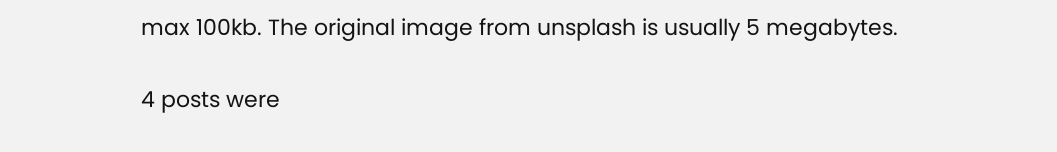max 100kb. The original image from unsplash is usually 5 megabytes.

4 posts were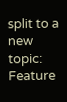split to a new topic: Feature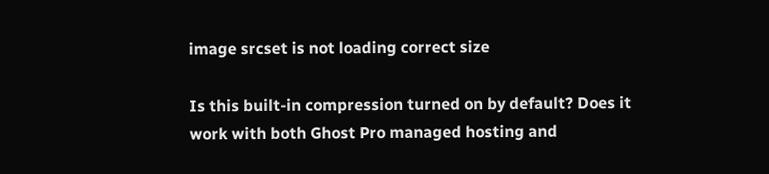image srcset is not loading correct size

Is this built-in compression turned on by default? Does it work with both Ghost Pro managed hosting and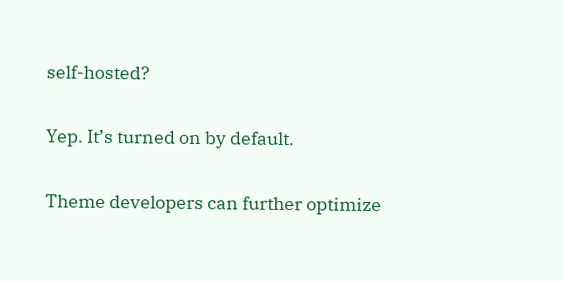self-hosted?

Yep. It’s turned on by default.

Theme developers can further optimize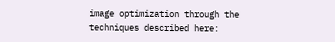image optimization through the techniques described here: